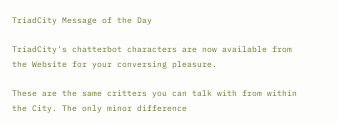TriadCity Message of the Day

TriadCity's chatterbot characters are now available from the Website for your conversing pleasure.

These are the same critters you can talk with from within the City. The only minor difference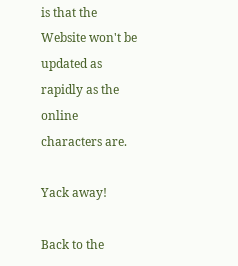is that the Website won't be updated as rapidly as the online characters are.

Yack away!

Back to the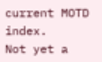current MOTD index.
Not yet a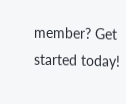member? Get started today!